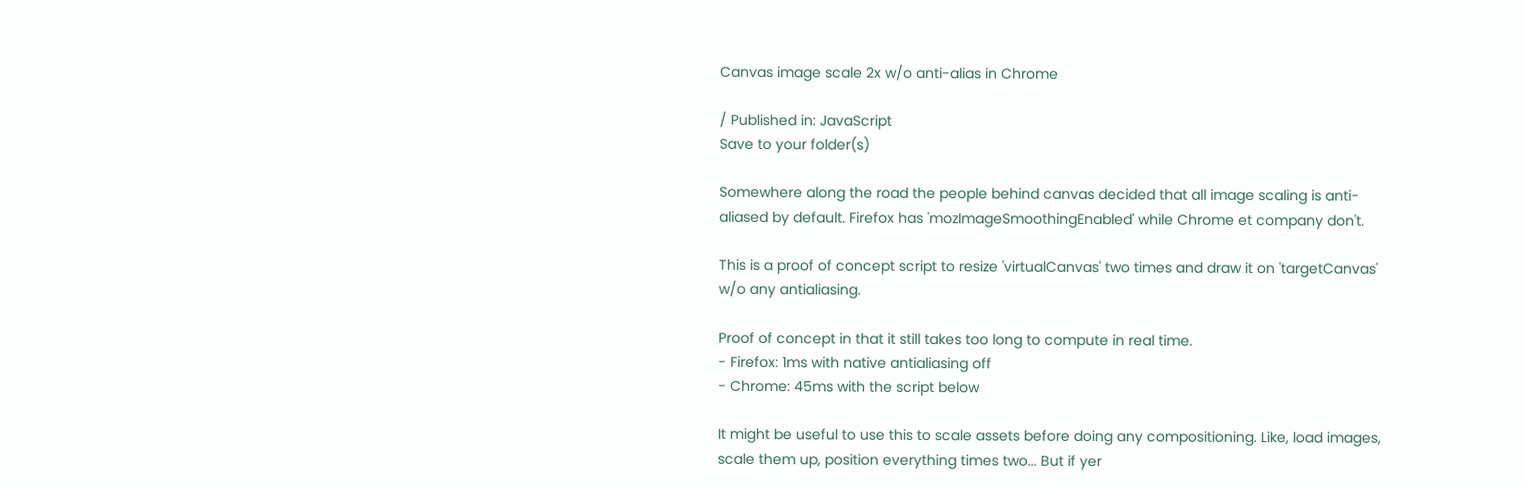Canvas image scale 2x w/o anti-alias in Chrome

/ Published in: JavaScript
Save to your folder(s)

Somewhere along the road the people behind canvas decided that all image scaling is anti-aliased by default. Firefox has 'mozImageSmoothingEnabled' while Chrome et company don't.

This is a proof of concept script to resize 'virtualCanvas' two times and draw it on 'targetCanvas' w/o any antialiasing.

Proof of concept in that it still takes too long to compute in real time.
- Firefox: 1ms with native antialiasing off
- Chrome: 45ms with the script below

It might be useful to use this to scale assets before doing any compositioning. Like, load images, scale them up, position everything times two... But if yer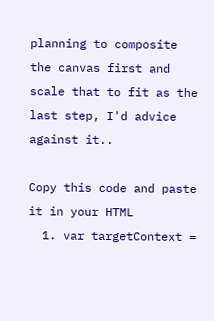planning to composite the canvas first and scale that to fit as the last step, I'd advice against it..

Copy this code and paste it in your HTML
  1. var targetContext =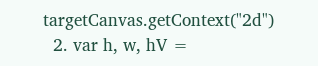targetCanvas.getContext("2d")
  2. var h, w, hV =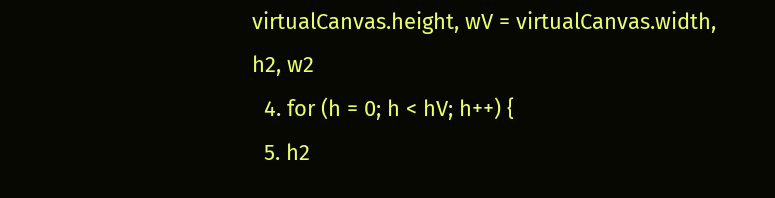virtualCanvas.height, wV = virtualCanvas.width, h2, w2
  4. for (h = 0; h < hV; h++) {
  5. h2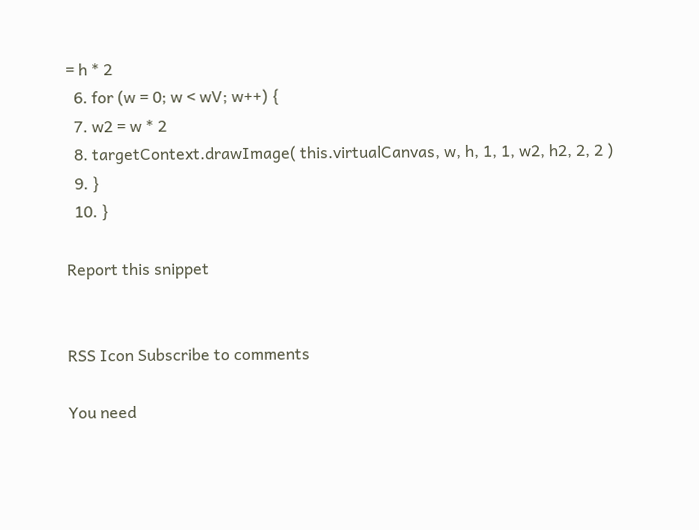= h * 2
  6. for (w = 0; w < wV; w++) {
  7. w2 = w * 2
  8. targetContext.drawImage( this.virtualCanvas, w, h, 1, 1, w2, h2, 2, 2 )
  9. }
  10. }

Report this snippet


RSS Icon Subscribe to comments

You need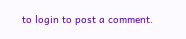to login to post a comment.